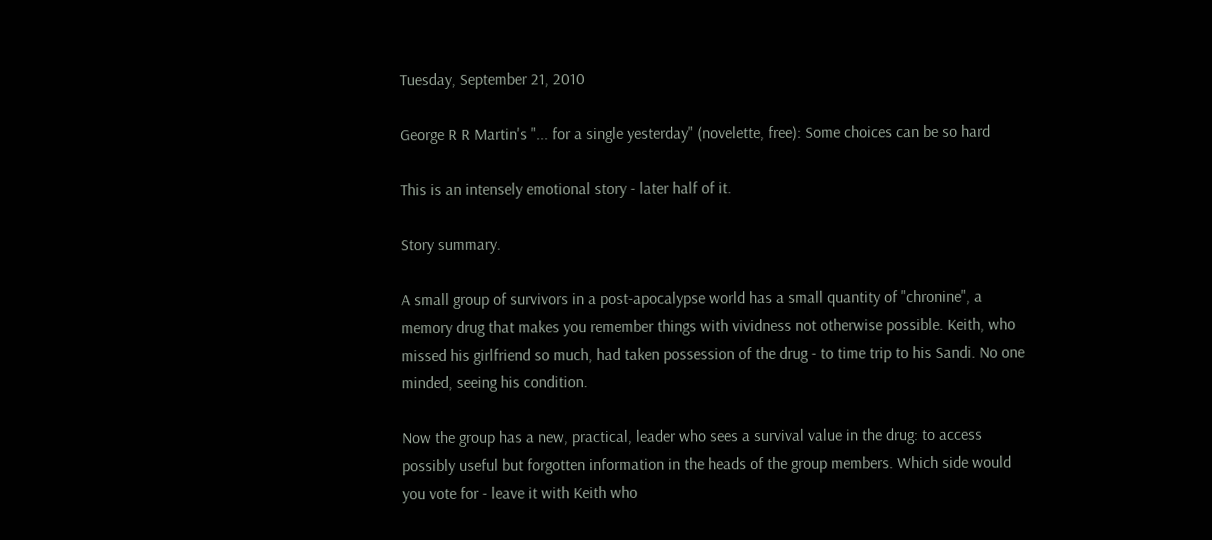Tuesday, September 21, 2010

George R R Martin's "... for a single yesterday" (novelette, free): Some choices can be so hard

This is an intensely emotional story - later half of it.

Story summary.

A small group of survivors in a post-apocalypse world has a small quantity of "chronine", a memory drug that makes you remember things with vividness not otherwise possible. Keith, who missed his girlfriend so much, had taken possession of the drug - to time trip to his Sandi. No one minded, seeing his condition.

Now the group has a new, practical, leader who sees a survival value in the drug: to access possibly useful but forgotten information in the heads of the group members. Which side would you vote for - leave it with Keith who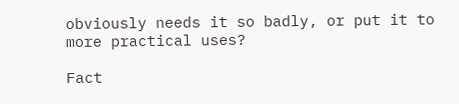obviously needs it so badly, or put it to more practical uses?

Fact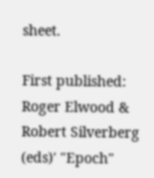sheet.

First published: Roger Elwood & Robert Silverberg (eds)' "Epoch"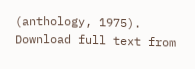(anthology, 1975).
Download full text from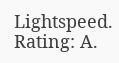Lightspeed.
Rating: A.